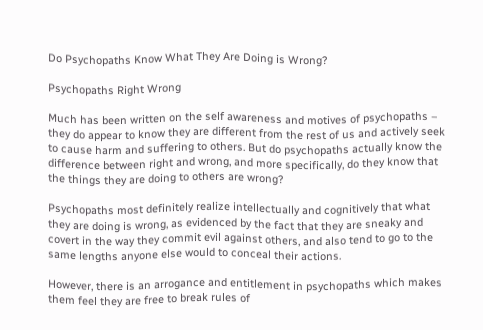Do Psychopaths Know What They Are Doing is Wrong?

Psychopaths Right Wrong

Much has been written on the self awareness and motives of psychopaths – they do appear to know they are different from the rest of us and actively seek to cause harm and suffering to others. But do psychopaths actually know the difference between right and wrong, and more specifically, do they know that the things they are doing to others are wrong?

Psychopaths most definitely realize intellectually and cognitively that what they are doing is wrong, as evidenced by the fact that they are sneaky and covert in the way they commit evil against others, and also tend to go to the same lengths anyone else would to conceal their actions.

However, there is an arrogance and entitlement in psychopaths which makes them feel they are free to break rules of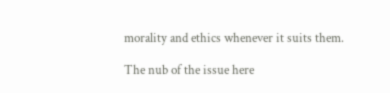morality and ethics whenever it suits them.

The nub of the issue here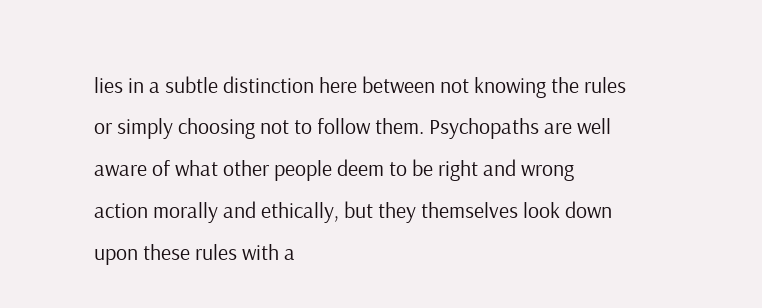lies in a subtle distinction here between not knowing the rules or simply choosing not to follow them. Psychopaths are well aware of what other people deem to be right and wrong action morally and ethically, but they themselves look down upon these rules with a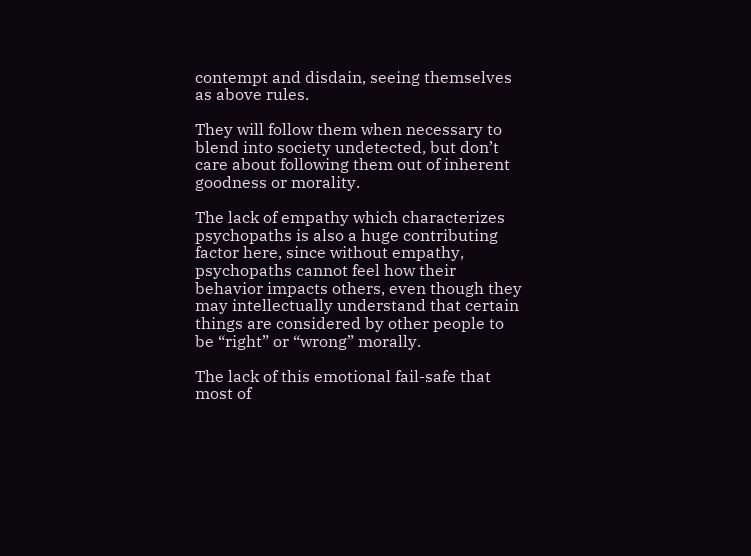contempt and disdain, seeing themselves as above rules.

They will follow them when necessary to blend into society undetected, but don’t care about following them out of inherent goodness or morality.

The lack of empathy which characterizes psychopaths is also a huge contributing factor here, since without empathy, psychopaths cannot feel how their behavior impacts others, even though they may intellectually understand that certain things are considered by other people to be “right” or “wrong” morally.

The lack of this emotional fail-safe that most of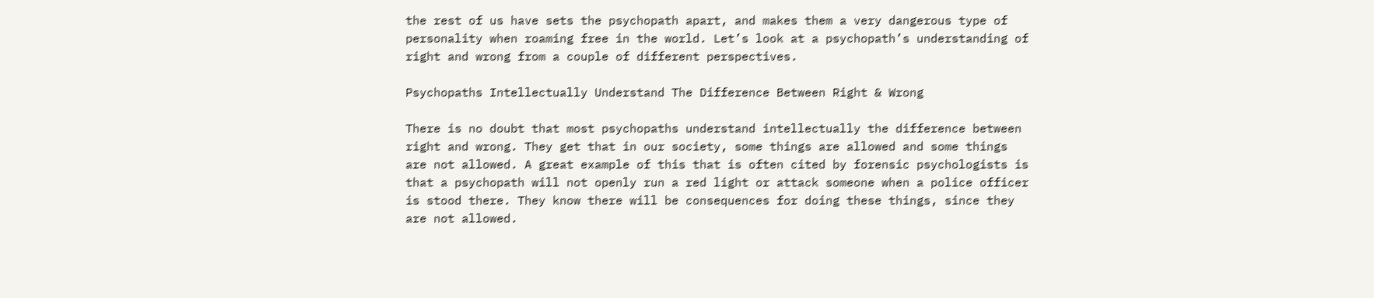the rest of us have sets the psychopath apart, and makes them a very dangerous type of personality when roaming free in the world. Let’s look at a psychopath’s understanding of right and wrong from a couple of different perspectives.

Psychopaths Intellectually Understand The Difference Between Right & Wrong

There is no doubt that most psychopaths understand intellectually the difference between right and wrong. They get that in our society, some things are allowed and some things are not allowed. A great example of this that is often cited by forensic psychologists is that a psychopath will not openly run a red light or attack someone when a police officer is stood there. They know there will be consequences for doing these things, since they are not allowed.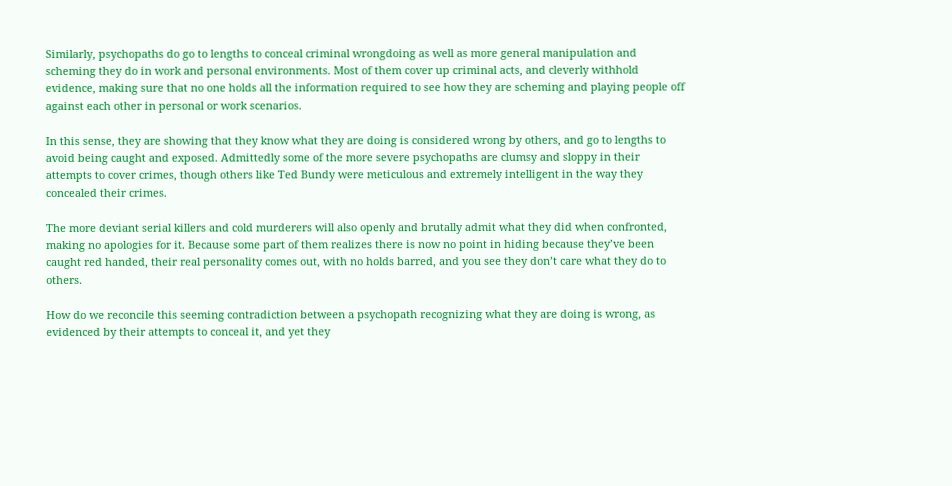Similarly, psychopaths do go to lengths to conceal criminal wrongdoing as well as more general manipulation and scheming they do in work and personal environments. Most of them cover up criminal acts, and cleverly withhold evidence, making sure that no one holds all the information required to see how they are scheming and playing people off against each other in personal or work scenarios.

In this sense, they are showing that they know what they are doing is considered wrong by others, and go to lengths to avoid being caught and exposed. Admittedly some of the more severe psychopaths are clumsy and sloppy in their attempts to cover crimes, though others like Ted Bundy were meticulous and extremely intelligent in the way they concealed their crimes.

The more deviant serial killers and cold murderers will also openly and brutally admit what they did when confronted, making no apologies for it. Because some part of them realizes there is now no point in hiding because they’ve been caught red handed, their real personality comes out, with no holds barred, and you see they don’t care what they do to others.

How do we reconcile this seeming contradiction between a psychopath recognizing what they are doing is wrong, as evidenced by their attempts to conceal it, and yet they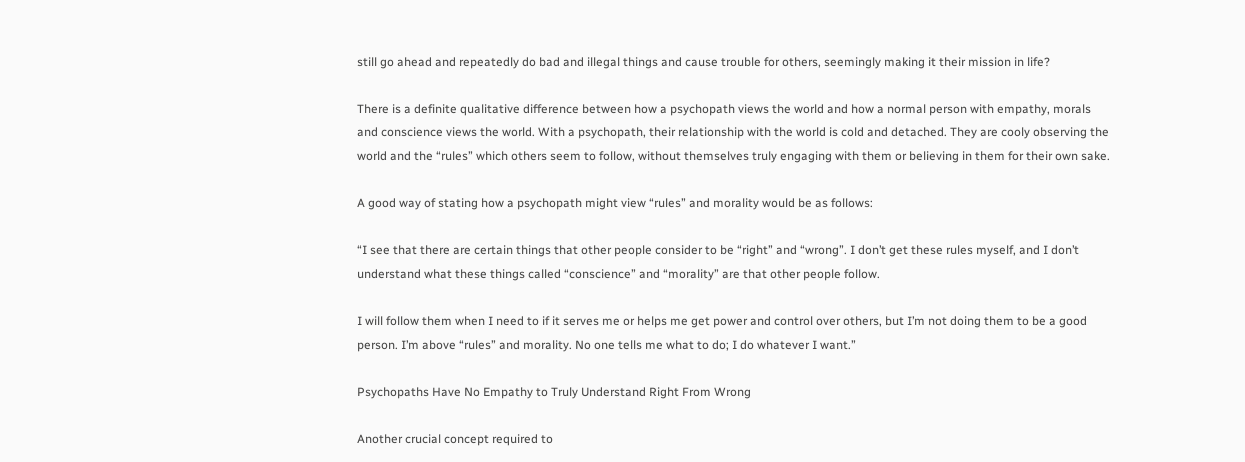still go ahead and repeatedly do bad and illegal things and cause trouble for others, seemingly making it their mission in life?

There is a definite qualitative difference between how a psychopath views the world and how a normal person with empathy, morals and conscience views the world. With a psychopath, their relationship with the world is cold and detached. They are cooly observing the world and the “rules” which others seem to follow, without themselves truly engaging with them or believing in them for their own sake.

A good way of stating how a psychopath might view “rules” and morality would be as follows:

“I see that there are certain things that other people consider to be “right” and “wrong”. I don’t get these rules myself, and I don’t understand what these things called “conscience” and “morality” are that other people follow.

I will follow them when I need to if it serves me or helps me get power and control over others, but I’m not doing them to be a good person. I’m above “rules” and morality. No one tells me what to do; I do whatever I want.”

Psychopaths Have No Empathy to Truly Understand Right From Wrong

Another crucial concept required to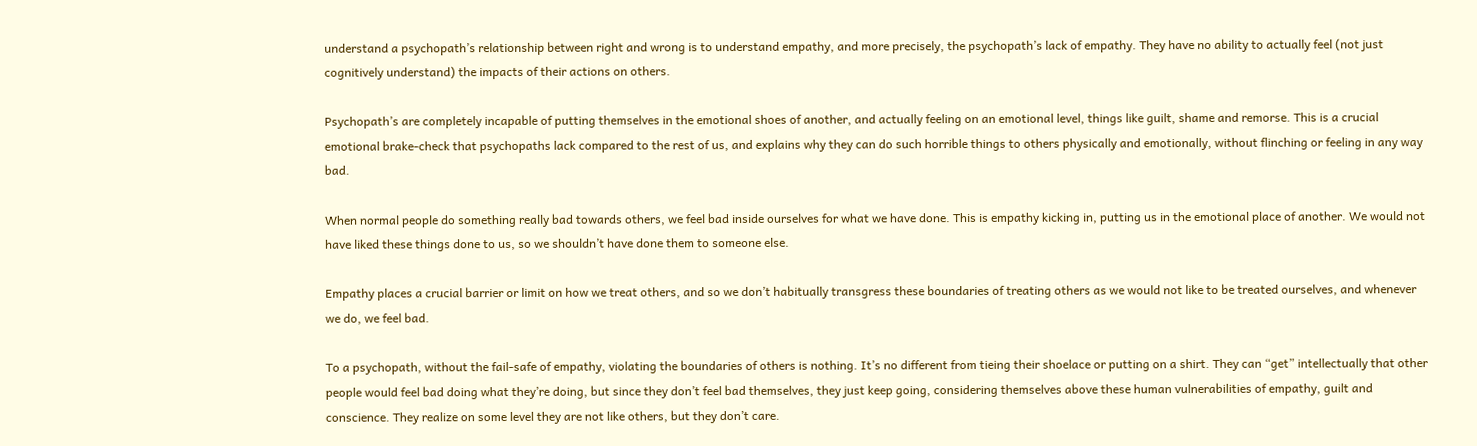understand a psychopath’s relationship between right and wrong is to understand empathy, and more precisely, the psychopath’s lack of empathy. They have no ability to actually feel (not just cognitively understand) the impacts of their actions on others.

Psychopath’s are completely incapable of putting themselves in the emotional shoes of another, and actually feeling on an emotional level, things like guilt, shame and remorse. This is a crucial emotional brake-check that psychopaths lack compared to the rest of us, and explains why they can do such horrible things to others physically and emotionally, without flinching or feeling in any way bad.

When normal people do something really bad towards others, we feel bad inside ourselves for what we have done. This is empathy kicking in, putting us in the emotional place of another. We would not have liked these things done to us, so we shouldn’t have done them to someone else.

Empathy places a crucial barrier or limit on how we treat others, and so we don’t habitually transgress these boundaries of treating others as we would not like to be treated ourselves, and whenever we do, we feel bad.

To a psychopath, without the fail-safe of empathy, violating the boundaries of others is nothing. It’s no different from tieing their shoelace or putting on a shirt. They can “get” intellectually that other people would feel bad doing what they’re doing, but since they don’t feel bad themselves, they just keep going, considering themselves above these human vulnerabilities of empathy, guilt and conscience. They realize on some level they are not like others, but they don’t care.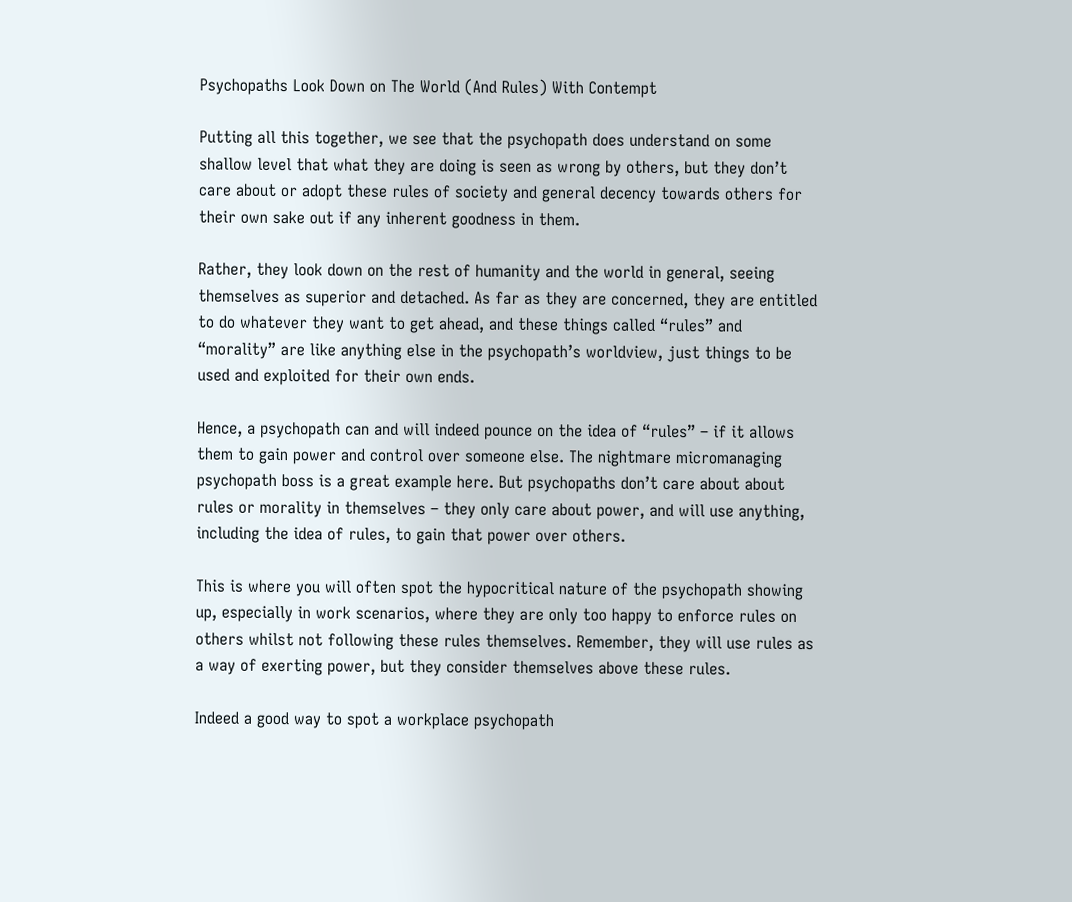Psychopaths Look Down on The World (And Rules) With Contempt

Putting all this together, we see that the psychopath does understand on some shallow level that what they are doing is seen as wrong by others, but they don’t care about or adopt these rules of society and general decency towards others for their own sake out if any inherent goodness in them.

Rather, they look down on the rest of humanity and the world in general, seeing themselves as superior and detached. As far as they are concerned, they are entitled to do whatever they want to get ahead, and these things called “rules” and “morality” are like anything else in the psychopath’s worldview, just things to be used and exploited for their own ends.

Hence, a psychopath can and will indeed pounce on the idea of “rules” – if it allows them to gain power and control over someone else. The nightmare micromanaging psychopath boss is a great example here. But psychopaths don’t care about about rules or morality in themselves – they only care about power, and will use anything, including the idea of rules, to gain that power over others.

This is where you will often spot the hypocritical nature of the psychopath showing up, especially in work scenarios, where they are only too happy to enforce rules on others whilst not following these rules themselves. Remember, they will use rules as a way of exerting power, but they consider themselves above these rules.

Indeed a good way to spot a workplace psychopath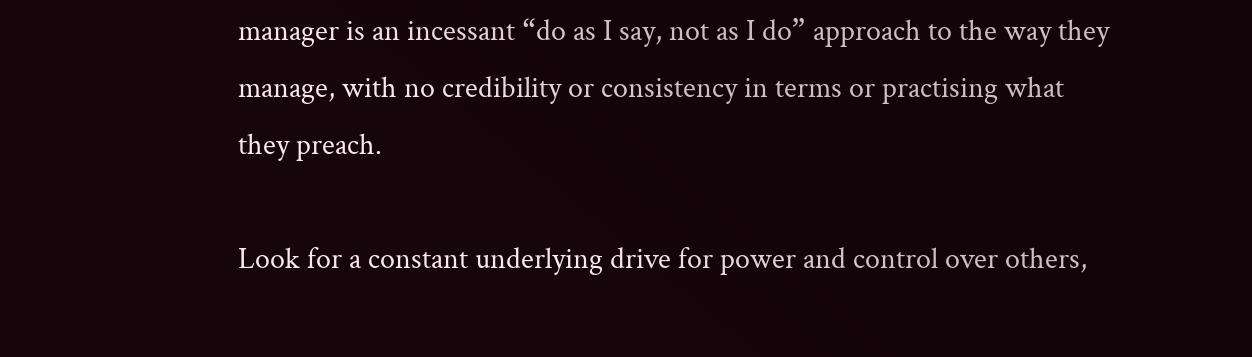manager is an incessant “do as I say, not as I do” approach to the way they manage, with no credibility or consistency in terms or practising what they preach.

Look for a constant underlying drive for power and control over others,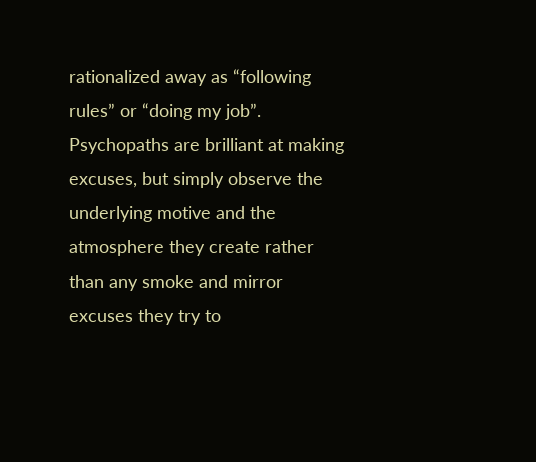rationalized away as “following rules” or “doing my job”. Psychopaths are brilliant at making excuses, but simply observe the underlying motive and the atmosphere they create rather than any smoke and mirror excuses they try to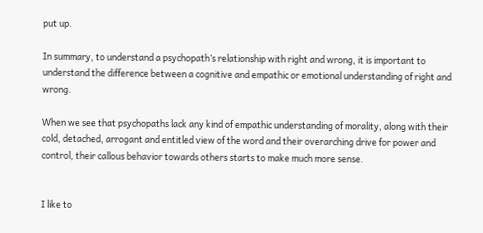put up.

In summary, to understand a psychopath’s relationship with right and wrong, it is important to understand the difference between a cognitive and empathic or emotional understanding of right and wrong.

When we see that psychopaths lack any kind of empathic understanding of morality, along with their cold, detached, arrogant and entitled view of the word and their overarching drive for power and control, their callous behavior towards others starts to make much more sense.


I like to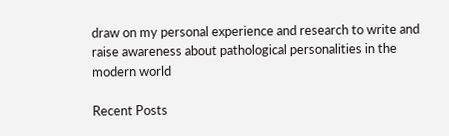draw on my personal experience and research to write and raise awareness about pathological personalities in the modern world

Recent Posts